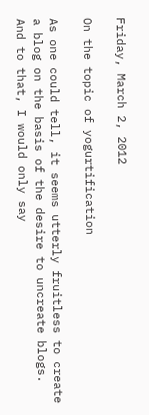Friday, March 2, 2012

On the topic of yogurtification

As one could tell, it seems utterly fruitless to create a blog on the basis of the desire to uncreate blogs. And to that, I would only say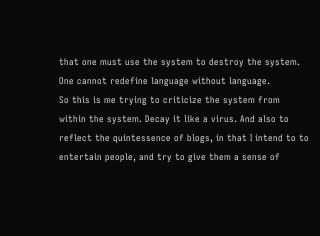that one must use the system to destroy the system. One cannot redefine language without language.
So this is me trying to criticize the system from within the system. Decay it like a virus. And also to reflect the quintessence of blogs, in that I intend to to entertain people, and try to give them a sense of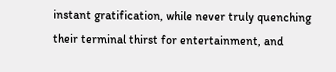instant gratification, while never truly quenching their terminal thirst for entertainment, and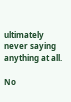ultimately never saying anything at all.

No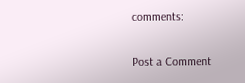comments:

Post a Comment